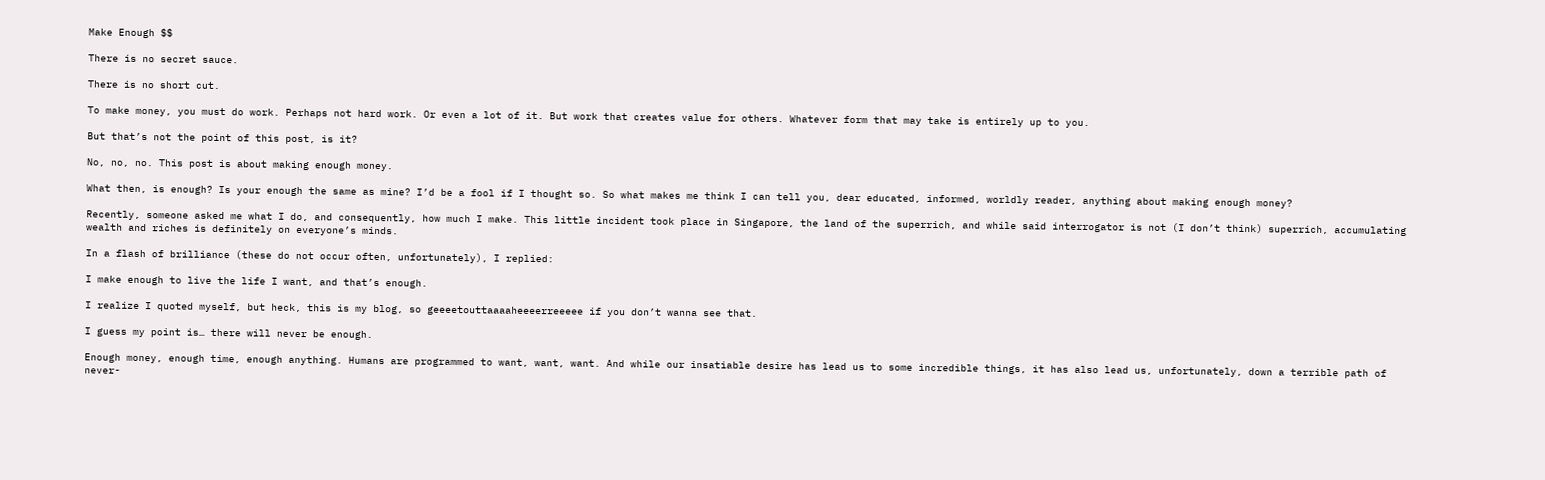Make Enough $$

There is no secret sauce.

There is no short cut.

To make money, you must do work. Perhaps not hard work. Or even a lot of it. But work that creates value for others. Whatever form that may take is entirely up to you.

But that’s not the point of this post, is it?

No, no, no. This post is about making enough money.

What then, is enough? Is your enough the same as mine? I’d be a fool if I thought so. So what makes me think I can tell you, dear educated, informed, worldly reader, anything about making enough money?

Recently, someone asked me what I do, and consequently, how much I make. This little incident took place in Singapore, the land of the superrich, and while said interrogator is not (I don’t think) superrich, accumulating wealth and riches is definitely on everyone’s minds.

In a flash of brilliance (these do not occur often, unfortunately), I replied:

I make enough to live the life I want, and that’s enough.

I realize I quoted myself, but heck, this is my blog, so geeeetouttaaaaheeeerreeeee if you don’t wanna see that.

I guess my point is… there will never be enough.

Enough money, enough time, enough anything. Humans are programmed to want, want, want. And while our insatiable desire has lead us to some incredible things, it has also lead us, unfortunately, down a terrible path of never-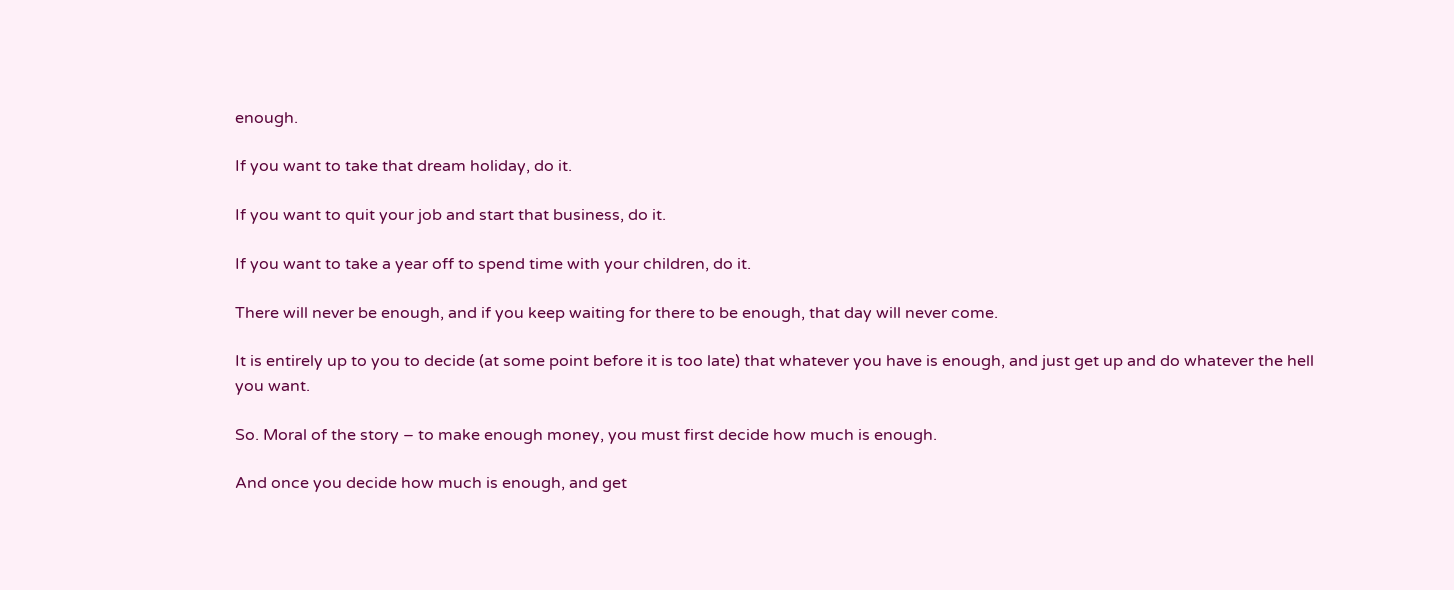enough.

If you want to take that dream holiday, do it.

If you want to quit your job and start that business, do it.

If you want to take a year off to spend time with your children, do it.

There will never be enough, and if you keep waiting for there to be enough, that day will never come.

It is entirely up to you to decide (at some point before it is too late) that whatever you have is enough, and just get up and do whatever the hell you want.

So. Moral of the story – to make enough money, you must first decide how much is enough.

And once you decide how much is enough, and get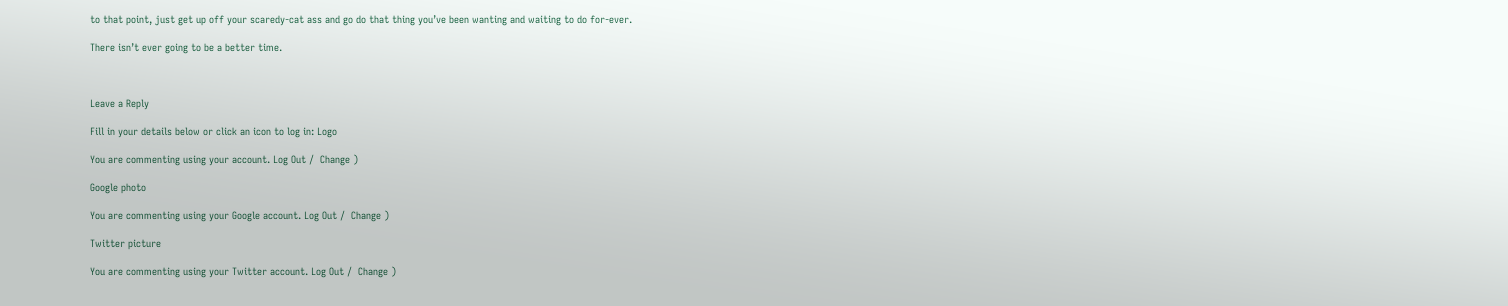to that point, just get up off your scaredy-cat ass and go do that thing you’ve been wanting and waiting to do for-ever.

There isn’t ever going to be a better time.



Leave a Reply

Fill in your details below or click an icon to log in: Logo

You are commenting using your account. Log Out /  Change )

Google photo

You are commenting using your Google account. Log Out /  Change )

Twitter picture

You are commenting using your Twitter account. Log Out /  Change )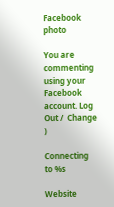Facebook photo

You are commenting using your Facebook account. Log Out /  Change )

Connecting to %s

Website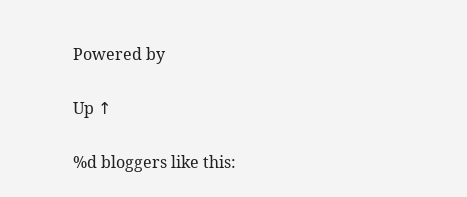Powered by

Up ↑

%d bloggers like this: